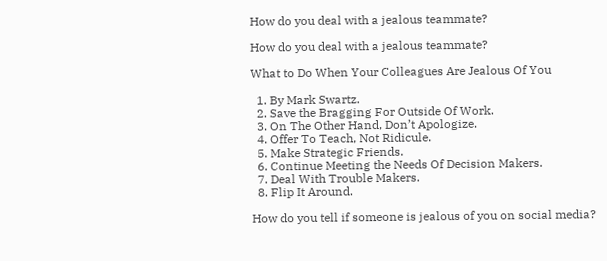How do you deal with a jealous teammate?

How do you deal with a jealous teammate?

What to Do When Your Colleagues Are Jealous Of You

  1. By Mark Swartz.
  2. Save the Bragging For Outside Of Work.
  3. On The Other Hand, Don’t Apologize.
  4. Offer To Teach, Not Ridicule.
  5. Make Strategic Friends.
  6. Continue Meeting the Needs Of Decision Makers.
  7. Deal With Trouble Makers.
  8. Flip It Around.

How do you tell if someone is jealous of you on social media?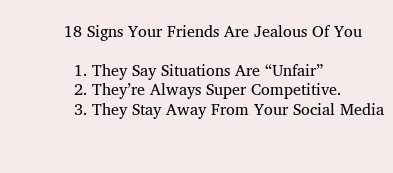18 Signs Your Friends Are Jealous Of You

  1. They Say Situations Are “Unfair”
  2. They’re Always Super Competitive.
  3. They Stay Away From Your Social Media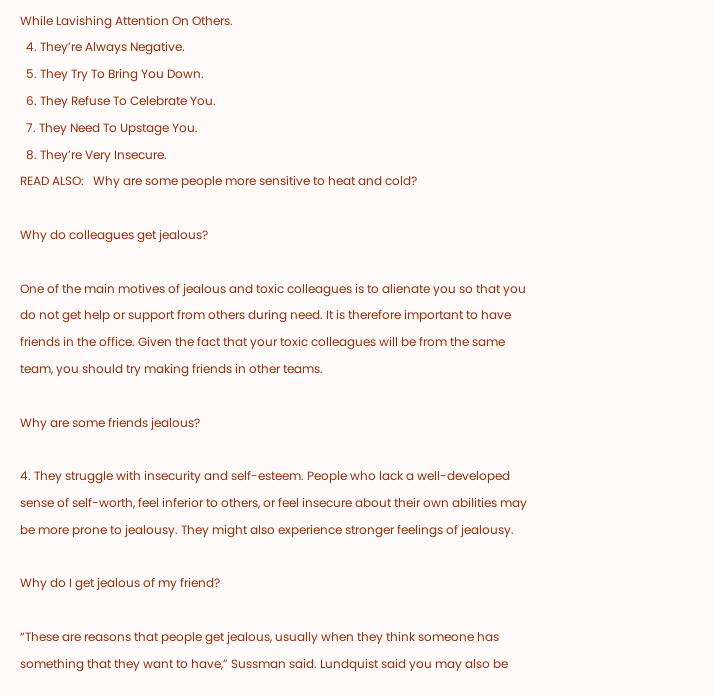While Lavishing Attention On Others.
  4. They’re Always Negative.
  5. They Try To Bring You Down.
  6. They Refuse To Celebrate You.
  7. They Need To Upstage You.
  8. They’re Very Insecure.
READ ALSO:   Why are some people more sensitive to heat and cold?

Why do colleagues get jealous?

One of the main motives of jealous and toxic colleagues is to alienate you so that you do not get help or support from others during need. It is therefore important to have friends in the office. Given the fact that your toxic colleagues will be from the same team, you should try making friends in other teams.

Why are some friends jealous?

4. They struggle with insecurity and self-esteem. People who lack a well-developed sense of self-worth, feel inferior to others, or feel insecure about their own abilities may be more prone to jealousy. They might also experience stronger feelings of jealousy.

Why do I get jealous of my friend?

“These are reasons that people get jealous, usually when they think someone has something that they want to have,” Sussman said. Lundquist said you may also be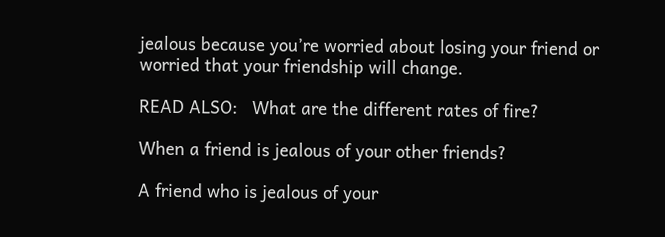jealous because you’re worried about losing your friend or worried that your friendship will change.

READ ALSO:   What are the different rates of fire?

When a friend is jealous of your other friends?

A friend who is jealous of your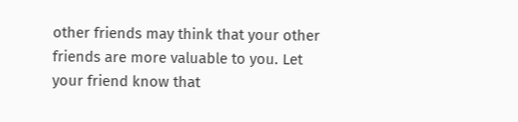other friends may think that your other friends are more valuable to you. Let your friend know that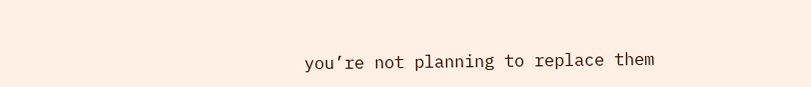you’re not planning to replace them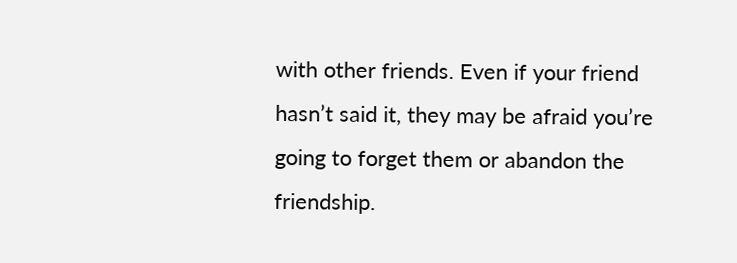with other friends. Even if your friend hasn’t said it, they may be afraid you’re going to forget them or abandon the friendship.